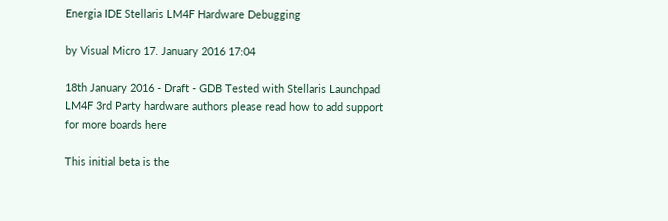Energia IDE Stellaris LM4F Hardware Debugging

by Visual Micro 17. January 2016 17:04

18th January 2016 - Draft - GDB Tested with Stellaris Launchpad LM4F 3rd Party hardware authors please read how to add support for more boards here

This initial beta is the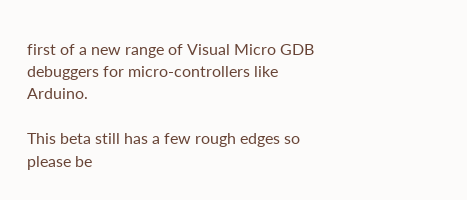first of a new range of Visual Micro GDB debuggers for micro-controllers like Arduino.

This beta still has a few rough edges so please be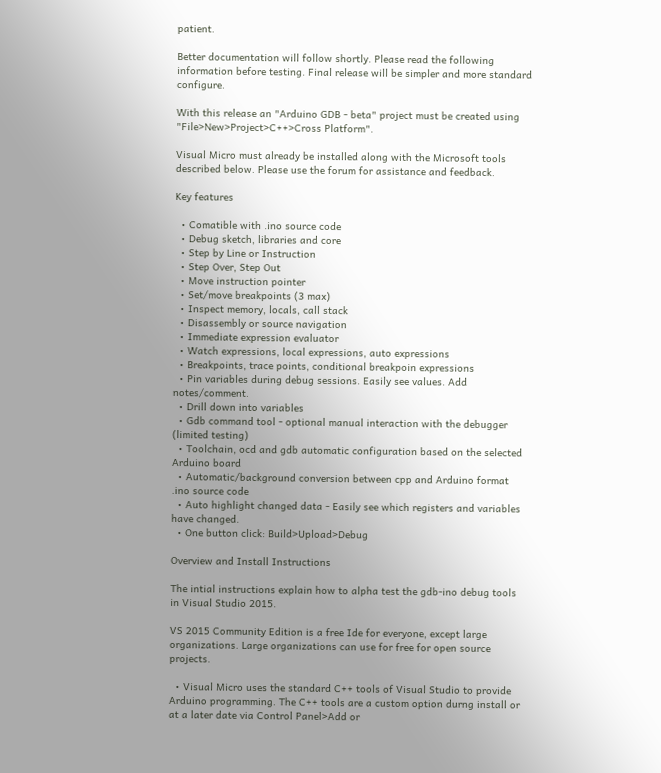patient.

Better documentation will follow shortly. Please read the following information before testing. Final release will be simpler and more standard configure.

With this release an "Arduino GDB - beta" project must be created using "File>New>Project>C++>Cross Platform".

Visual Micro must already be installed along with the Microsoft tools described below. Please use the forum for assistance and feedback.

Key features

  • Comatible with .ino source code
  • Debug sketch, libraries and core
  • Step by Line or Instruction
  • Step Over, Step Out
  • Move instruction pointer
  • Set/move breakpoints (3 max)
  • Inspect memory, locals, call stack
  • Disassembly or source navigation
  • Immediate expression evaluator
  • Watch expressions, local expressions, auto expressions
  • Breakpoints, trace points, conditional breakpoin expressions
  • Pin variables during debug sessions. Easily see values. Add notes/comment.
  • Drill down into variables
  • Gdb command tool - optional manual interaction with the debugger (limited testing)
  • Toolchain, ocd and gdb automatic configuration based on the selected Arduino board
  • Automatic/background conversion between cpp and Arduino format .ino source code
  • Auto highlight changed data - Easily see which registers and variables have changed.
  • One button click: Build>Upload>Debug

Overview and Install Instructions

The intial instructions explain how to alpha test the gdb-ino debug tools in Visual Studio 2015.

VS 2015 Community Edition is a free Ide for everyone, except large organizations. Large organizations can use for free for open source projects.

  • Visual Micro uses the standard C++ tools of Visual Studio to provide Arduino programming. The C++ tools are a custom option durng install or at a later date via Control Panel>Add or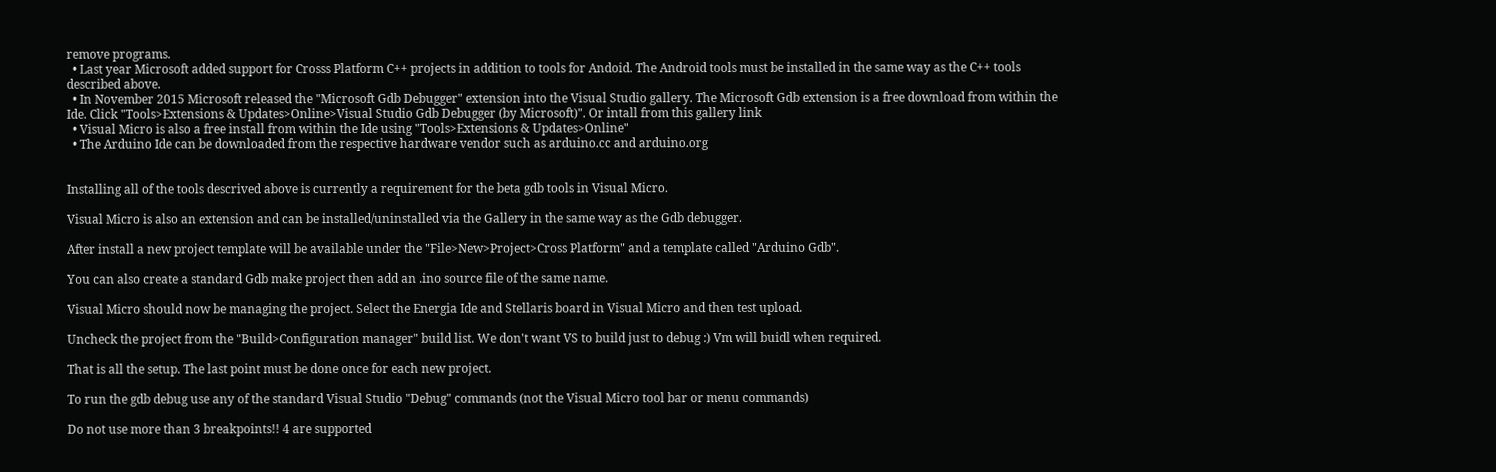remove programs.
  • Last year Microsoft added support for Crosss Platform C++ projects in addition to tools for Andoid. The Android tools must be installed in the same way as the C++ tools described above.
  • In November 2015 Microsoft released the "Microsoft Gdb Debugger" extension into the Visual Studio gallery. The Microsoft Gdb extension is a free download from within the Ide. Click "Tools>Extensions & Updates>Online>Visual Studio Gdb Debugger (by Microsoft)". Or intall from this gallery link
  • Visual Micro is also a free install from within the Ide using "Tools>Extensions & Updates>Online"
  • The Arduino Ide can be downloaded from the respective hardware vendor such as arduino.cc and arduino.org


Installing all of the tools descrived above is currently a requirement for the beta gdb tools in Visual Micro.

Visual Micro is also an extension and can be installed/uninstalled via the Gallery in the same way as the Gdb debugger.

After install a new project template will be available under the "File>New>Project>Cross Platform" and a template called "Arduino Gdb".

You can also create a standard Gdb make project then add an .ino source file of the same name.

Visual Micro should now be managing the project. Select the Energia Ide and Stellaris board in Visual Micro and then test upload.

Uncheck the project from the "Build>Configuration manager" build list. We don't want VS to build just to debug :) Vm will buidl when required.

That is all the setup. The last point must be done once for each new project.

To run the gdb debug use any of the standard Visual Studio "Debug" commands (not the Visual Micro tool bar or menu commands)

Do not use more than 3 breakpoints!! 4 are supported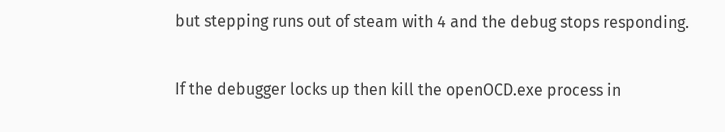but stepping runs out of steam with 4 and the debug stops responding.

If the debugger locks up then kill the openOCD.exe process in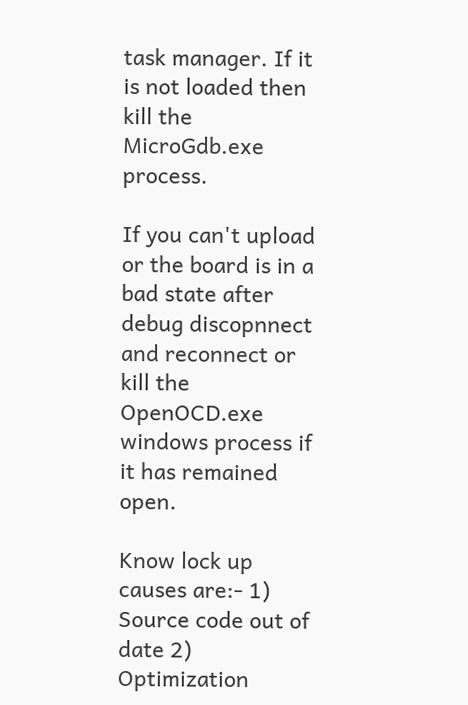task manager. If it is not loaded then kill the MicroGdb.exe process.

If you can't upload or the board is in a bad state after debug discopnnect and reconnect or kill the OpenOCD.exe windows process if it has remained open.

Know lock up causes are:- 1) Source code out of date 2) Optimization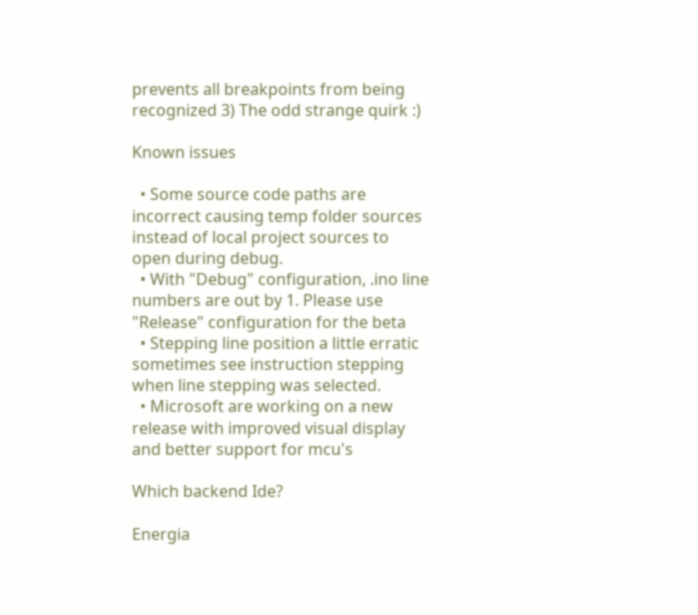prevents all breakpoints from being recognized 3) The odd strange quirk :)

Known issues

  • Some source code paths are incorrect causing temp folder sources instead of local project sources to open during debug.
  • With "Debug" configuration, .ino line numbers are out by 1. Please use "Release" configuration for the beta
  • Stepping line position a little erratic sometimes see instruction stepping when line stepping was selected.
  • Microsoft are working on a new release with improved visual display and better support for mcu's

Which backend Ide?

Energia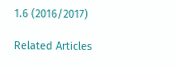1.6 (2016/2017)

Related Articles